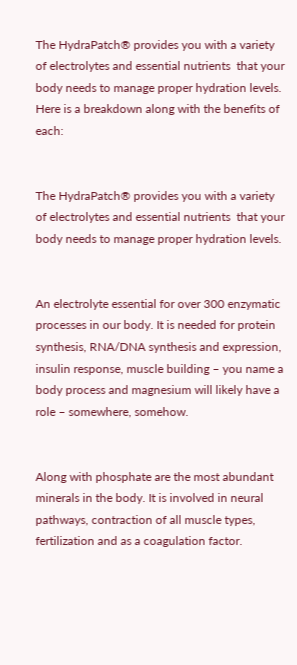The HydraPatch® provides you with a variety of electrolytes and essential nutrients  that your body needs to manage proper hydration levels.  Here is a breakdown along with the benefits of each:


The HydraPatch® provides you with a variety of electrolytes and essential nutrients  that your body needs to manage proper hydration levels.


An electrolyte essential for over 300 enzymatic processes in our body. It is needed for protein synthesis, RNA/DNA synthesis and expression, insulin response, muscle building – you name a body process and magnesium will likely have a role – somewhere, somehow.


Along with phosphate are the most abundant minerals in the body. It is involved in neural pathways, contraction of all muscle types, fertilization and as a coagulation factor.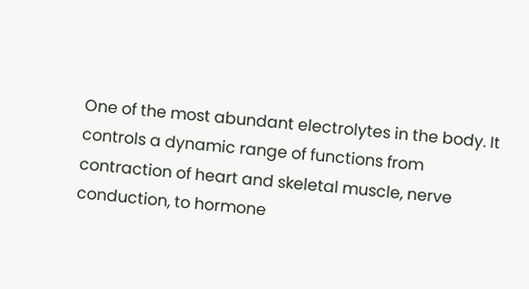One of the most abundant electrolytes in the body. It controls a dynamic range of functions from contraction of heart and skeletal muscle, nerve conduction, to hormone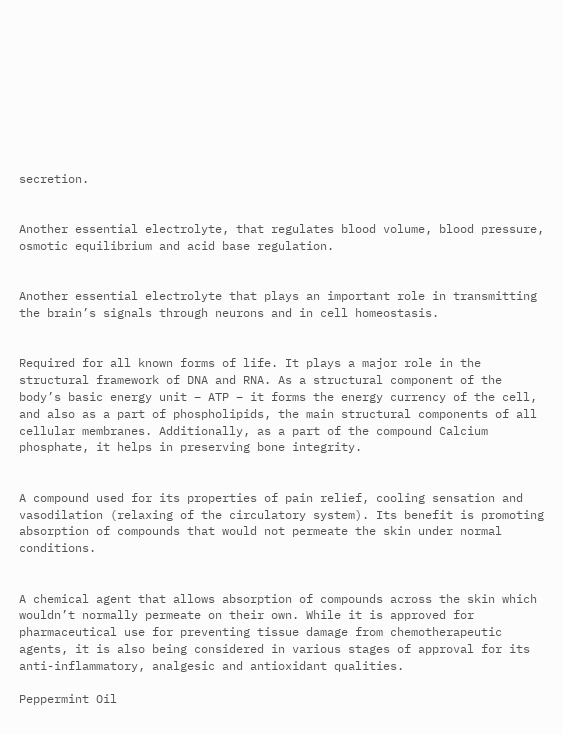secretion.


Another essential electrolyte, that regulates blood volume, blood pressure, osmotic equilibrium and acid base regulation.


Another essential electrolyte that plays an important role in transmitting the brain’s signals through neurons and in cell homeostasis.


Required for all known forms of life. It plays a major role in the structural framework of DNA and RNA. As a structural component of the body’s basic energy unit – ATP – it forms the energy currency of the cell, and also as a part of phospholipids, the main structural components of all cellular membranes. Additionally, as a part of the compound Calcium phosphate, it helps in preserving bone integrity.


A compound used for its properties of pain relief, cooling sensation and vasodilation (relaxing of the circulatory system). Its benefit is promoting absorption of compounds that would not permeate the skin under normal conditions.


A chemical agent that allows absorption of compounds across the skin which wouldn’t normally permeate on their own. While it is approved for pharmaceutical use for preventing tissue damage from chemotherapeutic agents, it is also being considered in various stages of approval for its anti-inflammatory, analgesic and antioxidant qualities.

Peppermint Oil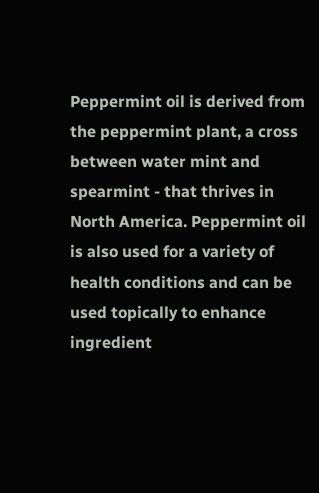Peppermint oil is derived from the peppermint plant, a cross between water mint and spearmint - that thrives in North America. Peppermint oil is also used for a variety of health conditions and can be used topically to enhance ingredient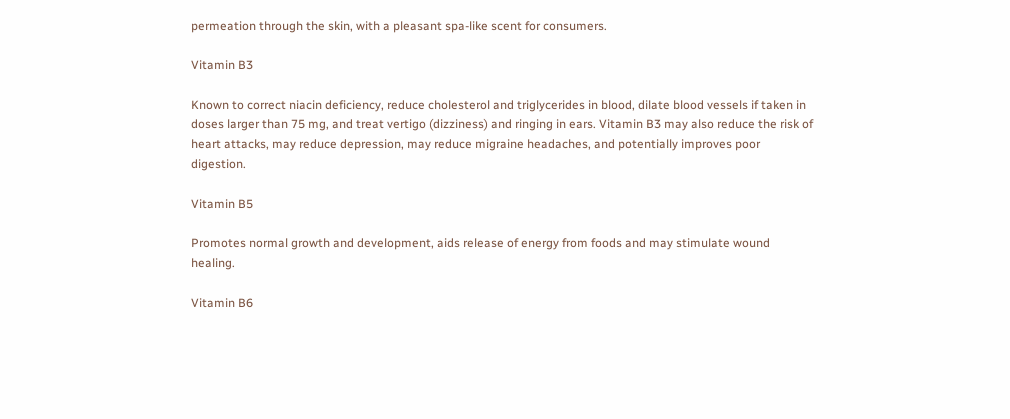permeation through the skin, with a pleasant spa-like scent for consumers.

Vitamin B3

Known to correct niacin deficiency, reduce cholesterol and triglycerides in blood, dilate blood vessels if taken in doses larger than 75 mg, and treat vertigo (dizziness) and ringing in ears. Vitamin B3 may also reduce the risk of heart attacks, may reduce depression, may reduce migraine headaches, and potentially improves poor digestion.

Vitamin B5

Promotes normal growth and development, aids release of energy from foods and may stimulate wound healing.

Vitamin B6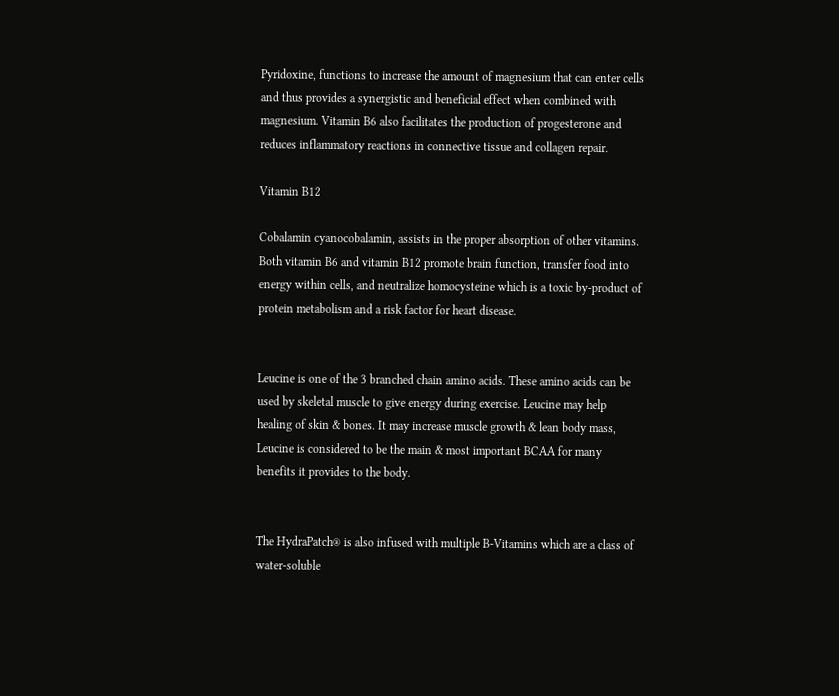Pyridoxine, functions to increase the amount of magnesium that can enter cells and thus provides a synergistic and beneficial effect when combined with magnesium. Vitamin B6 also facilitates the production of progesterone and reduces inflammatory reactions in connective tissue and collagen repair.

Vitamin B12

Cobalamin cyanocobalamin, assists in the proper absorption of other vitamins. Both vitamin B6 and vitamin B12 promote brain function, transfer food into energy within cells, and neutralize homocysteine which is a toxic by-product of protein metabolism and a risk factor for heart disease.


Leucine is one of the 3 branched chain amino acids. These amino acids can be used by skeletal muscle to give energy during exercise. Leucine may help healing of skin & bones. It may increase muscle growth & lean body mass, Leucine is considered to be the main & most important BCAA for many benefits it provides to the body.


The HydraPatch® is also infused with multiple B-Vitamins which are a class of water-soluble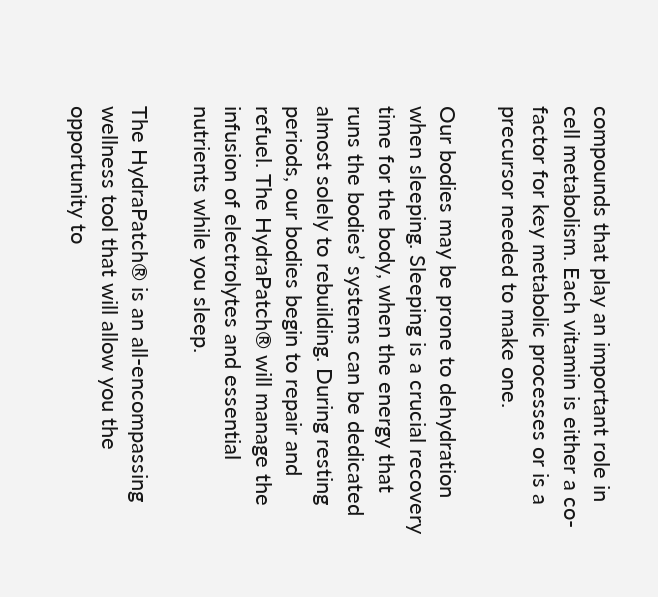compounds that play an important role in cell metabolism. Each vitamin is either a co-factor for key metabolic processes or is a precursor needed to make one.

Our bodies may be prone to dehydration when sleeping. Sleeping is a crucial recovery time for the body, when the energy that runs the bodies’ systems can be dedicated almost solely to rebuilding. During resting periods, our bodies begin to repair and refuel. The HydraPatch® will manage the infusion of electrolytes and essential nutrients while you sleep.

The HydraPatch® is an all-encompassing wellness tool that will allow you the opportunity to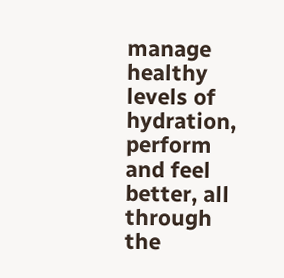manage healthy levels of hydration, perform and feel better, all through the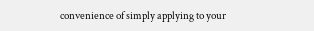convenience of simply applying to your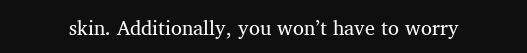skin. Additionally, you won’t have to worry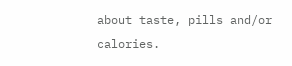about taste, pills and/or calories.